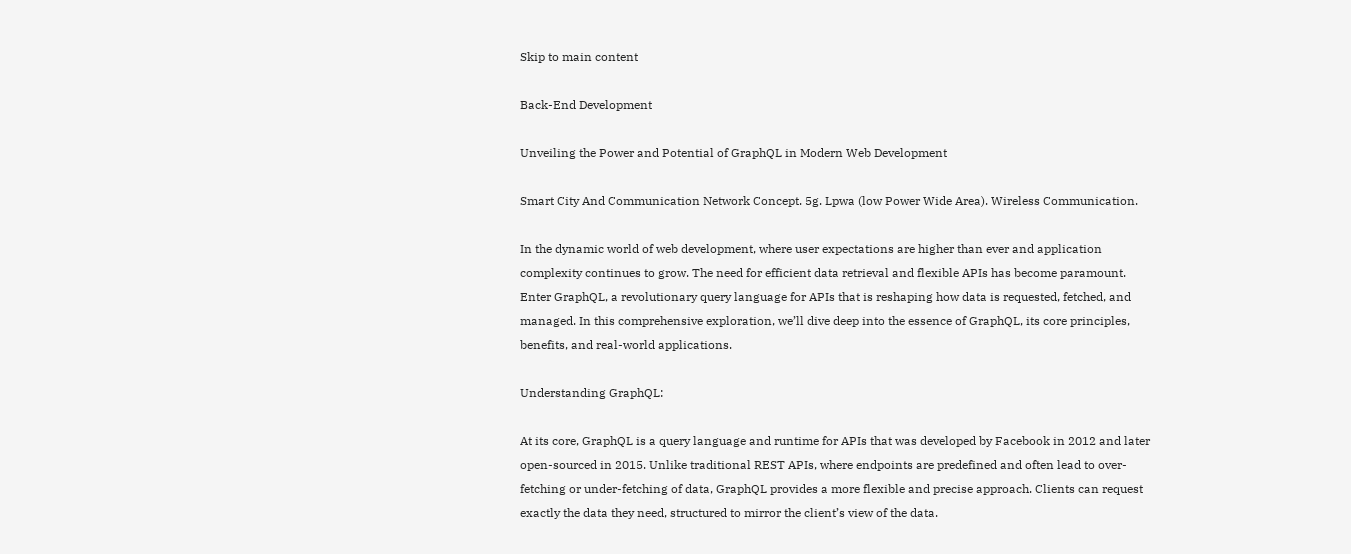Skip to main content

Back-End Development

Unveiling the Power and Potential of GraphQL in Modern Web Development

Smart City And Communication Network Concept. 5g. Lpwa (low Power Wide Area). Wireless Communication.

In the dynamic world of web development, where user expectations are higher than ever and application complexity continues to grow. The need for efficient data retrieval and flexible APIs has become paramount. Enter GraphQL, a revolutionary query language for APIs that is reshaping how data is requested, fetched, and managed. In this comprehensive exploration, we’ll dive deep into the essence of GraphQL, its core principles, benefits, and real-world applications.

Understanding GraphQL:

At its core, GraphQL is a query language and runtime for APIs that was developed by Facebook in 2012 and later open-sourced in 2015. Unlike traditional REST APIs, where endpoints are predefined and often lead to over-fetching or under-fetching of data, GraphQL provides a more flexible and precise approach. Clients can request exactly the data they need, structured to mirror the client’s view of the data.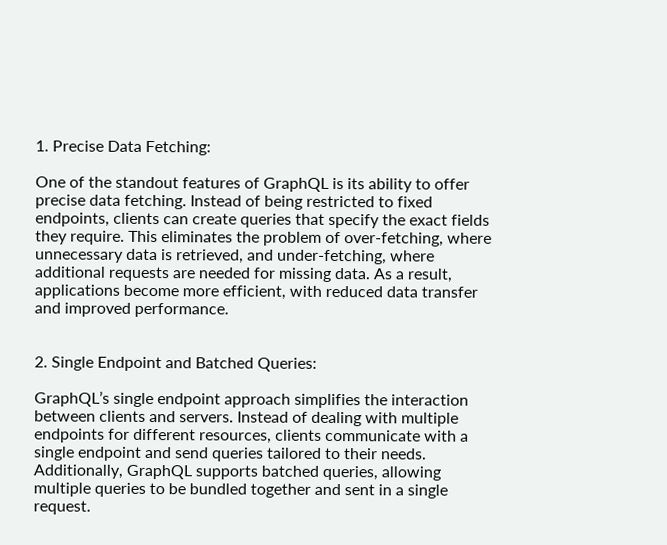1. Precise Data Fetching:

One of the standout features of GraphQL is its ability to offer precise data fetching. Instead of being restricted to fixed endpoints, clients can create queries that specify the exact fields they require. This eliminates the problem of over-fetching, where unnecessary data is retrieved, and under-fetching, where additional requests are needed for missing data. As a result, applications become more efficient, with reduced data transfer and improved performance.


2. Single Endpoint and Batched Queries:

GraphQL’s single endpoint approach simplifies the interaction between clients and servers. Instead of dealing with multiple endpoints for different resources, clients communicate with a single endpoint and send queries tailored to their needs. Additionally, GraphQL supports batched queries, allowing multiple queries to be bundled together and sent in a single request.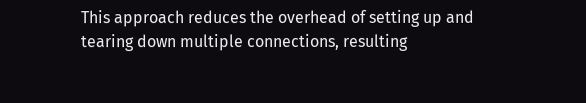This approach reduces the overhead of setting up and tearing down multiple connections, resulting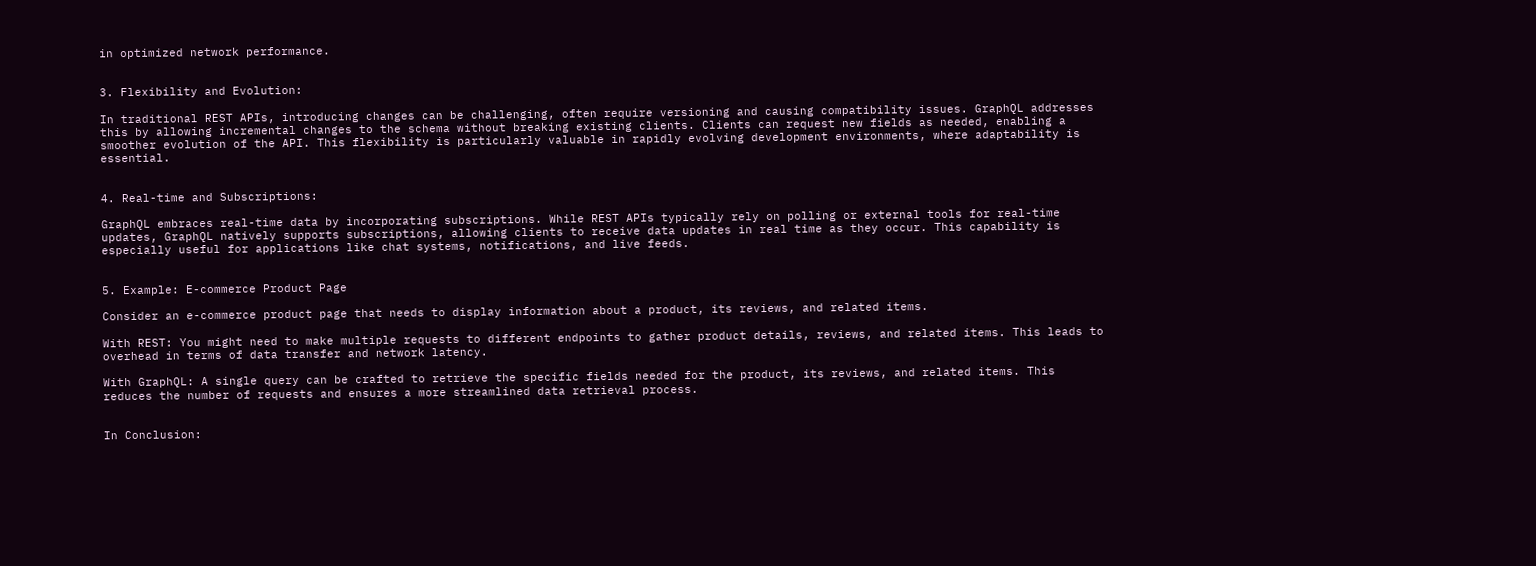in optimized network performance.


3. Flexibility and Evolution:

In traditional REST APIs, introducing changes can be challenging, often require versioning and causing compatibility issues. GraphQL addresses this by allowing incremental changes to the schema without breaking existing clients. Clients can request new fields as needed, enabling a smoother evolution of the API. This flexibility is particularly valuable in rapidly evolving development environments, where adaptability is essential.


4. Real-time and Subscriptions:

GraphQL embraces real-time data by incorporating subscriptions. While REST APIs typically rely on polling or external tools for real-time updates, GraphQL natively supports subscriptions, allowing clients to receive data updates in real time as they occur. This capability is especially useful for applications like chat systems, notifications, and live feeds.


5. Example: E-commerce Product Page

Consider an e-commerce product page that needs to display information about a product, its reviews, and related items.

With REST: You might need to make multiple requests to different endpoints to gather product details, reviews, and related items. This leads to overhead in terms of data transfer and network latency.

With GraphQL: A single query can be crafted to retrieve the specific fields needed for the product, its reviews, and related items. This reduces the number of requests and ensures a more streamlined data retrieval process.


In Conclusion: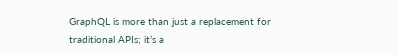GraphQL is more than just a replacement for traditional APIs; it’s a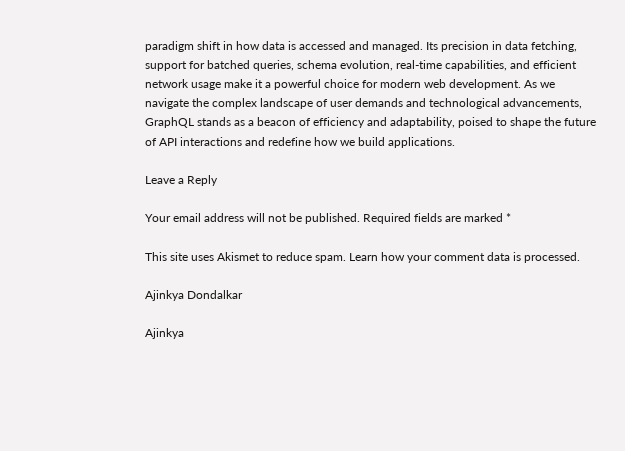paradigm shift in how data is accessed and managed. Its precision in data fetching, support for batched queries, schema evolution, real-time capabilities, and efficient network usage make it a powerful choice for modern web development. As we navigate the complex landscape of user demands and technological advancements, GraphQL stands as a beacon of efficiency and adaptability, poised to shape the future of API interactions and redefine how we build applications.

Leave a Reply

Your email address will not be published. Required fields are marked *

This site uses Akismet to reduce spam. Learn how your comment data is processed.

Ajinkya Dondalkar

Ajinkya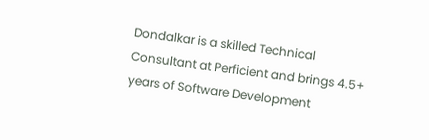Dondalkar is a skilled Technical Consultant at Perficient and brings 4.5+ years of Software Development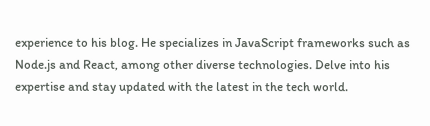experience to his blog. He specializes in JavaScript frameworks such as Node.js and React, among other diverse technologies. Delve into his expertise and stay updated with the latest in the tech world.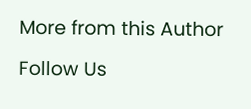More from this Author

Follow Us